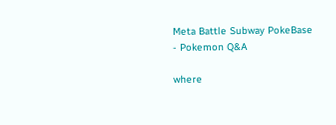Meta Battle Subway PokeBase - Pokemon Q&A

where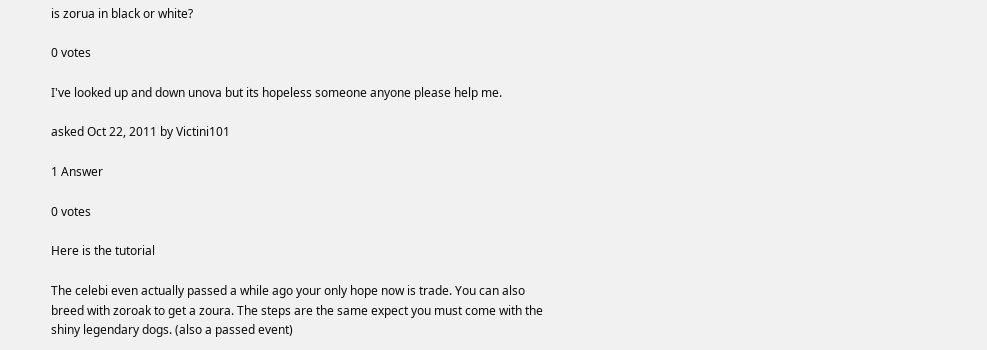is zorua in black or white?

0 votes

I've looked up and down unova but its hopeless someone anyone please help me.

asked Oct 22, 2011 by Victini101

1 Answer

0 votes

Here is the tutorial

The celebi even actually passed a while ago your only hope now is trade. You can also breed with zoroak to get a zoura. The steps are the same expect you must come with the shiny legendary dogs. (also a passed event)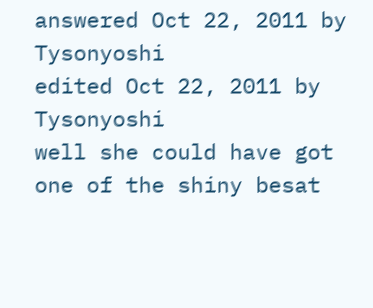answered Oct 22, 2011 by Tysonyoshi
edited Oct 22, 2011 by Tysonyoshi
well she could have got one of the shiny besat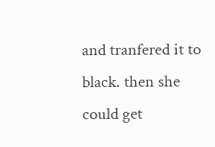and tranfered it to black. then she could get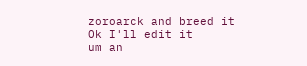zoroarck and breed it
Ok I'll edit it
um an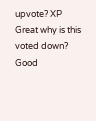upvote? XP
Great why is this voted down?
Good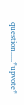question.....*upvote*